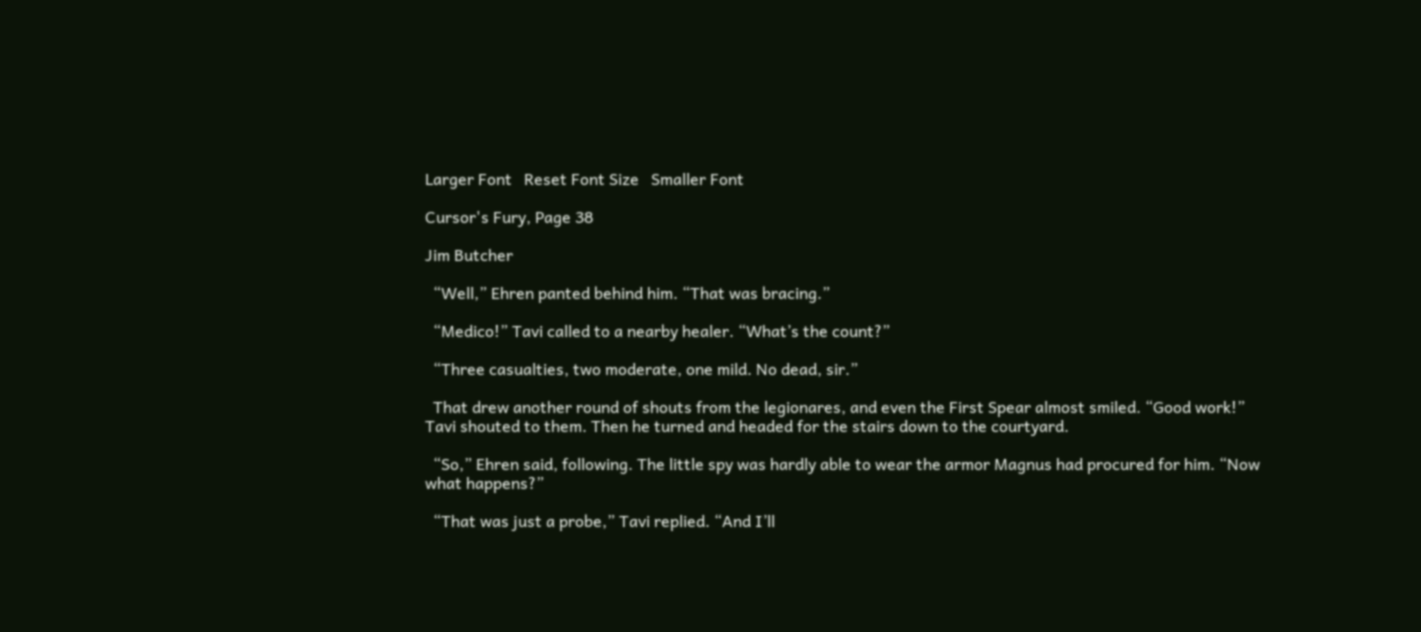Larger Font   Reset Font Size   Smaller Font

Cursor's Fury, Page 38

Jim Butcher

  “Well,” Ehren panted behind him. “That was bracing.”

  “Medico!” Tavi called to a nearby healer. “What’s the count?”

  “Three casualties, two moderate, one mild. No dead, sir.”

  That drew another round of shouts from the legionares, and even the First Spear almost smiled. “Good work!” Tavi shouted to them. Then he turned and headed for the stairs down to the courtyard.

  “So,” Ehren said, following. The little spy was hardly able to wear the armor Magnus had procured for him. “Now what happens?”

  “That was just a probe,” Tavi replied. “And I’ll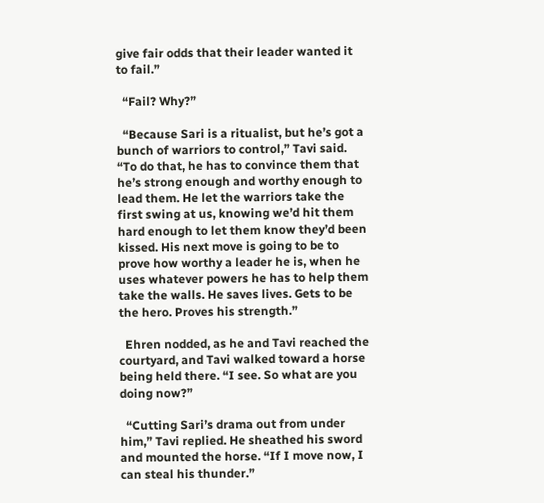give fair odds that their leader wanted it to fail.”

  “Fail? Why?”

  “Because Sari is a ritualist, but he’s got a bunch of warriors to control,” Tavi said. “To do that, he has to convince them that he’s strong enough and worthy enough to lead them. He let the warriors take the first swing at us, knowing we’d hit them hard enough to let them know they’d been kissed. His next move is going to be to prove how worthy a leader he is, when he uses whatever powers he has to help them take the walls. He saves lives. Gets to be the hero. Proves his strength.”

  Ehren nodded, as he and Tavi reached the courtyard, and Tavi walked toward a horse being held there. “I see. So what are you doing now?”

  “Cutting Sari’s drama out from under him,” Tavi replied. He sheathed his sword and mounted the horse. “If I move now, I can steal his thunder.”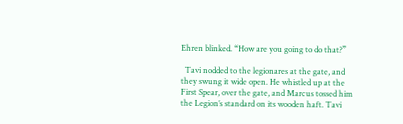Ehren blinked. “How are you going to do that?”

  Tavi nodded to the legionares at the gate, and they swung it wide open. He whistled up at the First Spear, over the gate, and Marcus tossed him the Legion’s standard on its wooden haft. Tavi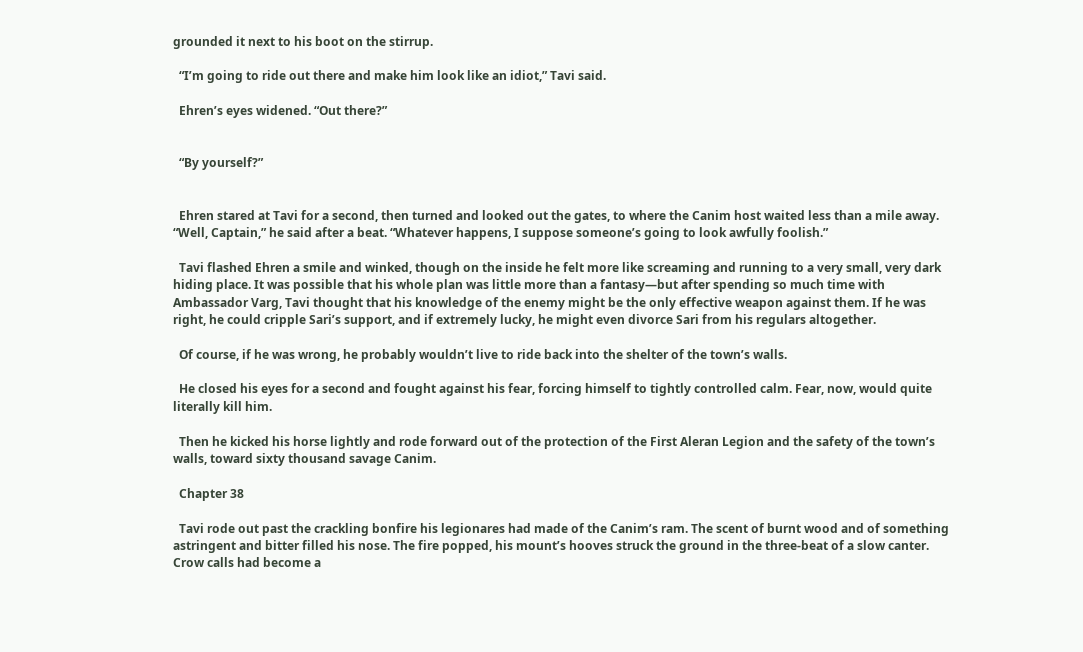grounded it next to his boot on the stirrup.

  “I’m going to ride out there and make him look like an idiot,” Tavi said.

  Ehren’s eyes widened. “Out there?”


  “By yourself?”


  Ehren stared at Tavi for a second, then turned and looked out the gates, to where the Canim host waited less than a mile away. “Well, Captain,” he said after a beat. “Whatever happens, I suppose someone’s going to look awfully foolish.”

  Tavi flashed Ehren a smile and winked, though on the inside he felt more like screaming and running to a very small, very dark hiding place. It was possible that his whole plan was little more than a fantasy—but after spending so much time with Ambassador Varg, Tavi thought that his knowledge of the enemy might be the only effective weapon against them. If he was right, he could cripple Sari’s support, and if extremely lucky, he might even divorce Sari from his regulars altogether.

  Of course, if he was wrong, he probably wouldn’t live to ride back into the shelter of the town’s walls.

  He closed his eyes for a second and fought against his fear, forcing himself to tightly controlled calm. Fear, now, would quite literally kill him.

  Then he kicked his horse lightly and rode forward out of the protection of the First Aleran Legion and the safety of the town’s walls, toward sixty thousand savage Canim.

  Chapter 38

  Tavi rode out past the crackling bonfire his legionares had made of the Canim’s ram. The scent of burnt wood and of something astringent and bitter filled his nose. The fire popped, his mount’s hooves struck the ground in the three-beat of a slow canter. Crow calls had become a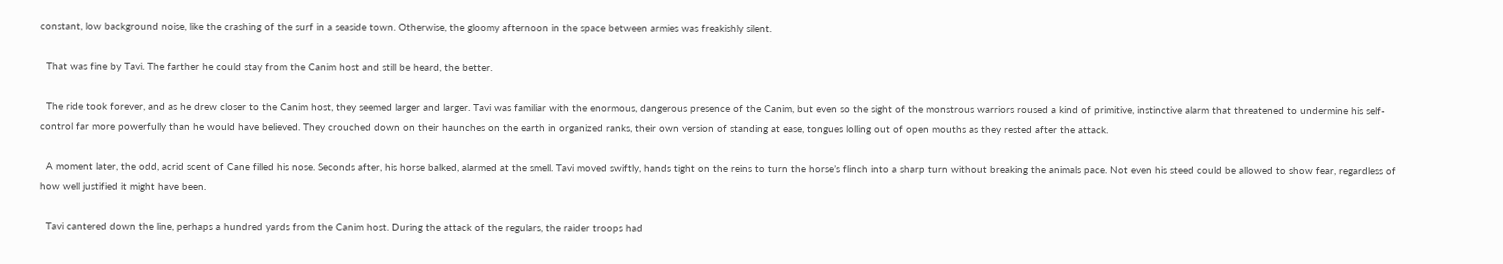constant, low background noise, like the crashing of the surf in a seaside town. Otherwise, the gloomy afternoon in the space between armies was freakishly silent.

  That was fine by Tavi. The farther he could stay from the Canim host and still be heard, the better.

  The ride took forever, and as he drew closer to the Canim host, they seemed larger and larger. Tavi was familiar with the enormous, dangerous presence of the Canim, but even so the sight of the monstrous warriors roused a kind of primitive, instinctive alarm that threatened to undermine his self-control far more powerfully than he would have believed. They crouched down on their haunches on the earth in organized ranks, their own version of standing at ease, tongues lolling out of open mouths as they rested after the attack.

  A moment later, the odd, acrid scent of Cane filled his nose. Seconds after, his horse balked, alarmed at the smell. Tavi moved swiftly, hands tight on the reins to turn the horse’s flinch into a sharp turn without breaking the animals pace. Not even his steed could be allowed to show fear, regardless of how well justified it might have been.

  Tavi cantered down the line, perhaps a hundred yards from the Canim host. During the attack of the regulars, the raider troops had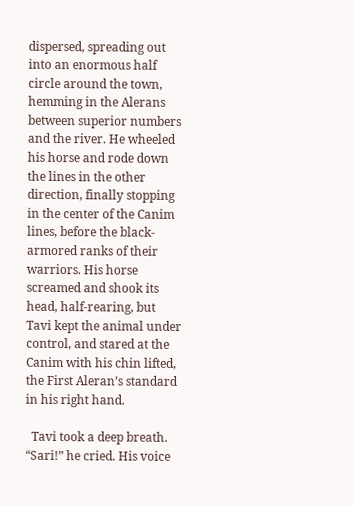dispersed, spreading out into an enormous half circle around the town, hemming in the Alerans between superior numbers and the river. He wheeled his horse and rode down the lines in the other direction, finally stopping in the center of the Canim lines, before the black-armored ranks of their warriors. His horse screamed and shook its head, half-rearing, but Tavi kept the animal under control, and stared at the Canim with his chin lifted, the First Aleran’s standard in his right hand.

  Tavi took a deep breath. “Sari!” he cried. His voice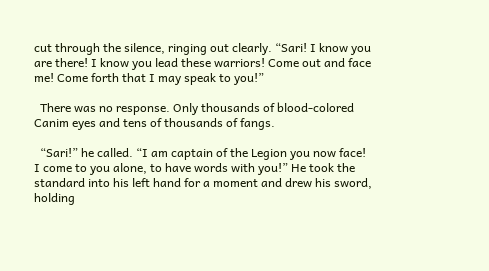cut through the silence, ringing out clearly. “Sari! I know you are there! I know you lead these warriors! Come out and face me! Come forth that I may speak to you!”

  There was no response. Only thousands of blood-colored Canim eyes and tens of thousands of fangs.

  “Sari!” he called. “I am captain of the Legion you now face! I come to you alone, to have words with you!” He took the standard into his left hand for a moment and drew his sword, holding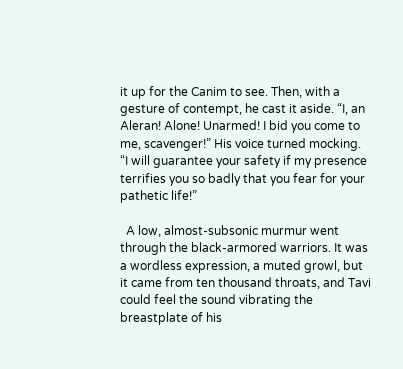it up for the Canim to see. Then, with a gesture of contempt, he cast it aside. “I, an Aleran! Alone! Unarmed! I bid you come to me, scavenger!” His voice turned mocking. “I will guarantee your safety if my presence terrifies you so badly that you fear for your pathetic life!”

  A low, almost-subsonic murmur went through the black-armored warriors. It was a wordless expression, a muted growl, but it came from ten thousand throats, and Tavi could feel the sound vibrating the breastplate of his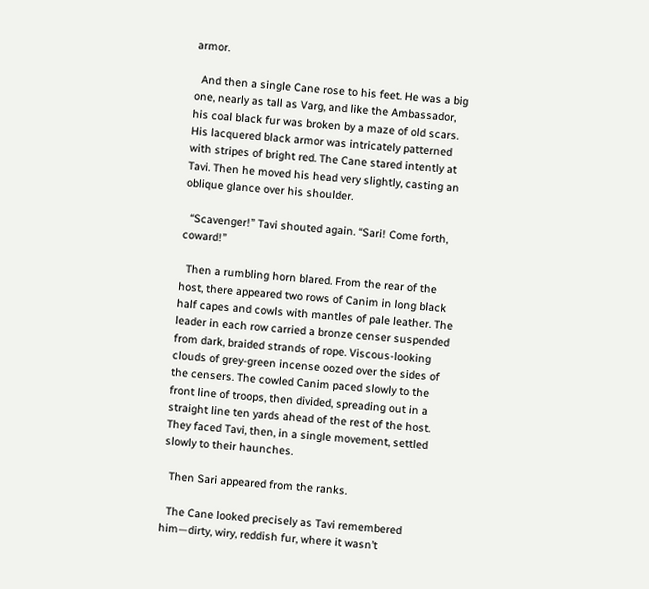armor.

  And then a single Cane rose to his feet. He was a big one, nearly as tall as Varg, and like the Ambassador, his coal black fur was broken by a maze of old scars. His lacquered black armor was intricately patterned with stripes of bright red. The Cane stared intently at Tavi. Then he moved his head very slightly, casting an oblique glance over his shoulder.

  “Scavenger!” Tavi shouted again. “Sari! Come forth, coward!”

  Then a rumbling horn blared. From the rear of the host, there appeared two rows of Canim in long black half capes and cowls with mantles of pale leather. The leader in each row carried a bronze censer suspended from dark, braided strands of rope. Viscous-looking clouds of grey-green incense oozed over the sides of the censers. The cowled Canim paced slowly to the front line of troops, then divided, spreading out in a straight line ten yards ahead of the rest of the host. They faced Tavi, then, in a single movement, settled slowly to their haunches.

  Then Sari appeared from the ranks.

  The Cane looked precisely as Tavi remembered him—dirty, wiry, reddish fur, where it wasn’t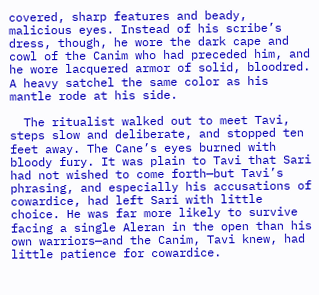covered, sharp features and beady, malicious eyes. Instead of his scribe’s dress, though, he wore the dark cape and cowl of the Canim who had preceded him, and he wore lacquered armor of solid, bloodred. A heavy satchel the same color as his mantle rode at his side.

  The ritualist walked out to meet Tavi, steps slow and deliberate, and stopped ten feet away. The Cane’s eyes burned with bloody fury. It was plain to Tavi that Sari had not wished to come forth—but Tavi’s phrasing, and especially his accusations of cowardice, had left Sari with little choice. He was far more likely to survive facing a single Aleran in the open than his own warriors—and the Canim, Tavi knew, had little patience for cowardice.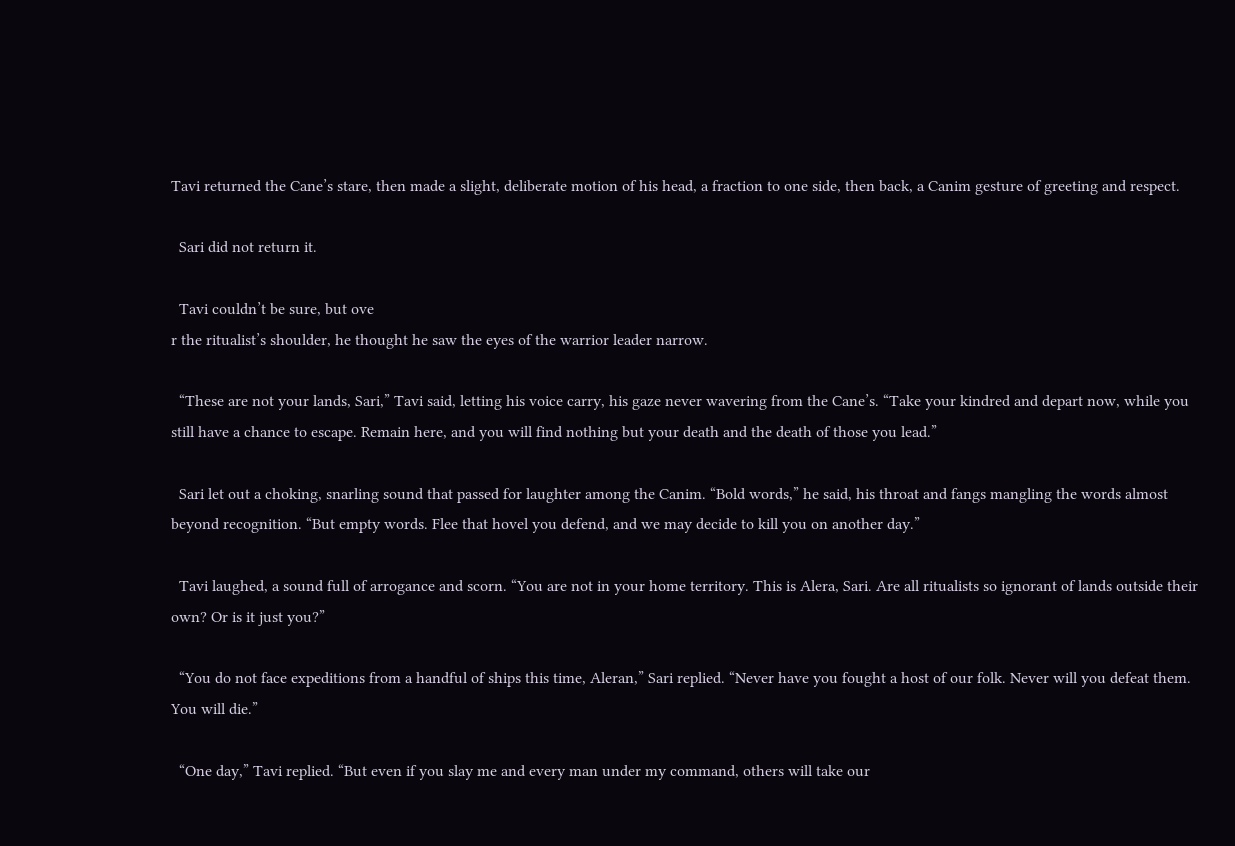Tavi returned the Cane’s stare, then made a slight, deliberate motion of his head, a fraction to one side, then back, a Canim gesture of greeting and respect.

  Sari did not return it.

  Tavi couldn’t be sure, but ove
r the ritualist’s shoulder, he thought he saw the eyes of the warrior leader narrow.

  “These are not your lands, Sari,” Tavi said, letting his voice carry, his gaze never wavering from the Cane’s. “Take your kindred and depart now, while you still have a chance to escape. Remain here, and you will find nothing but your death and the death of those you lead.”

  Sari let out a choking, snarling sound that passed for laughter among the Canim. “Bold words,” he said, his throat and fangs mangling the words almost beyond recognition. “But empty words. Flee that hovel you defend, and we may decide to kill you on another day.”

  Tavi laughed, a sound full of arrogance and scorn. “You are not in your home territory. This is Alera, Sari. Are all ritualists so ignorant of lands outside their own? Or is it just you?”

  “You do not face expeditions from a handful of ships this time, Aleran,” Sari replied. “Never have you fought a host of our folk. Never will you defeat them. You will die.”

  “One day,” Tavi replied. “But even if you slay me and every man under my command, others will take our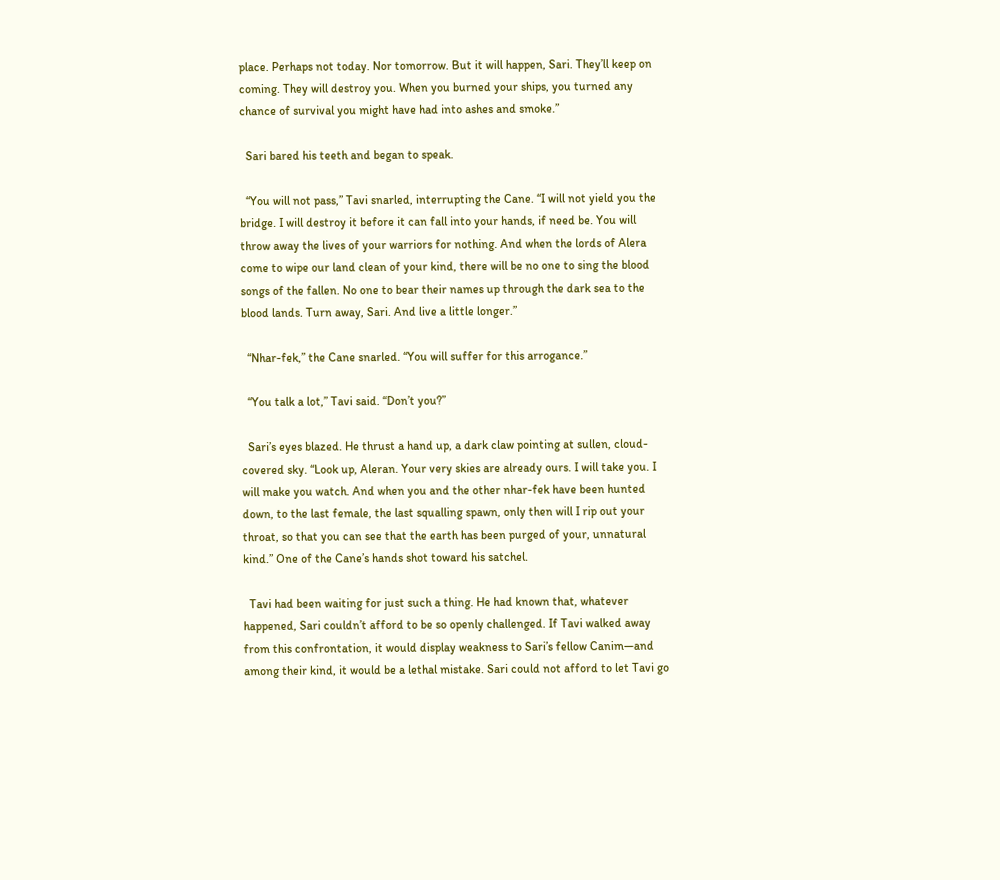place. Perhaps not today. Nor tomorrow. But it will happen, Sari. They’ll keep on coming. They will destroy you. When you burned your ships, you turned any chance of survival you might have had into ashes and smoke.”

  Sari bared his teeth and began to speak.

  “You will not pass,” Tavi snarled, interrupting the Cane. “I will not yield you the bridge. I will destroy it before it can fall into your hands, if need be. You will throw away the lives of your warriors for nothing. And when the lords of Alera come to wipe our land clean of your kind, there will be no one to sing the blood songs of the fallen. No one to bear their names up through the dark sea to the blood lands. Turn away, Sari. And live a little longer.”

  “Nhar-fek,” the Cane snarled. “You will suffer for this arrogance.”

  “You talk a lot,” Tavi said. “Don’t you?”

  Sari’s eyes blazed. He thrust a hand up, a dark claw pointing at sullen, cloud-covered sky. “Look up, Aleran. Your very skies are already ours. I will take you. I will make you watch. And when you and the other nhar-fek have been hunted down, to the last female, the last squalling spawn, only then will I rip out your throat, so that you can see that the earth has been purged of your, unnatural kind.” One of the Cane’s hands shot toward his satchel.

  Tavi had been waiting for just such a thing. He had known that, whatever happened, Sari couldn’t afford to be so openly challenged. If Tavi walked away from this confrontation, it would display weakness to Sari’s fellow Canim—and among their kind, it would be a lethal mistake. Sari could not afford to let Tavi go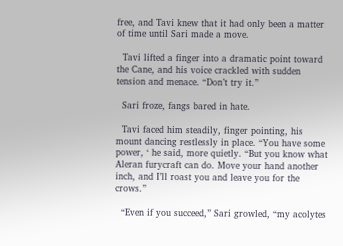free, and Tavi knew that it had only been a matter of time until Sari made a move.

  Tavi lifted a finger into a dramatic point toward the Cane, and his voice crackled with sudden tension and menace. “Don’t try it.”

  Sari froze, fangs bared in hate.

  Tavi faced him steadily, finger pointing, his mount dancing restlessly in place. “You have some power, ‘ he said, more quietly. “But you know what Aleran furycraft can do. Move your hand another inch, and I’ll roast you and leave you for the crows.”

  “Even if you succeed,” Sari growled, “my acolytes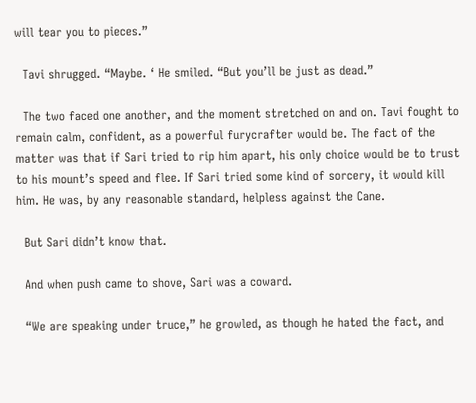will tear you to pieces.”

  Tavi shrugged. “Maybe. ‘ He smiled. “But you’ll be just as dead.”

  The two faced one another, and the moment stretched on and on. Tavi fought to remain calm, confident, as a powerful furycrafter would be. The fact of the matter was that if Sari tried to rip him apart, his only choice would be to trust to his mount’s speed and flee. If Sari tried some kind of sorcery, it would kill him. He was, by any reasonable standard, helpless against the Cane.

  But Sari didn’t know that.

  And when push came to shove, Sari was a coward.

  “We are speaking under truce,” he growled, as though he hated the fact, and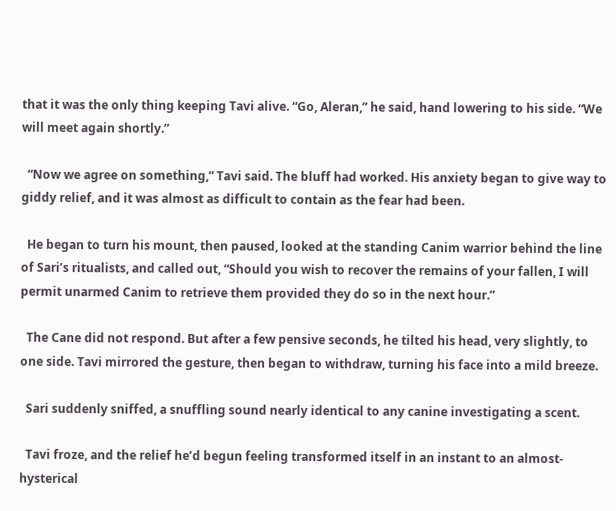that it was the only thing keeping Tavi alive. “Go, Aleran,” he said, hand lowering to his side. “We will meet again shortly.”

  “Now we agree on something,” Tavi said. The bluff had worked. His anxiety began to give way to giddy relief, and it was almost as difficult to contain as the fear had been.

  He began to turn his mount, then paused, looked at the standing Canim warrior behind the line of Sari’s ritualists, and called out, “Should you wish to recover the remains of your fallen, I will permit unarmed Canim to retrieve them provided they do so in the next hour.”

  The Cane did not respond. But after a few pensive seconds, he tilted his head, very slightly, to one side. Tavi mirrored the gesture, then began to withdraw, turning his face into a mild breeze.

  Sari suddenly sniffed, a snuffling sound nearly identical to any canine investigating a scent.

  Tavi froze, and the relief he’d begun feeling transformed itself in an instant to an almost-hysterical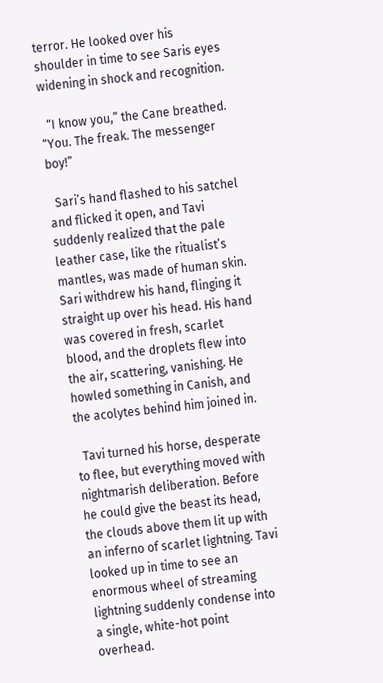terror. He looked over his shoulder in time to see Saris eyes widening in shock and recognition.

  “I know you,” the Cane breathed. “You. The freak. The messenger boy!”

  Sari’s hand flashed to his satchel and flicked it open, and Tavi suddenly realized that the pale leather case, like the ritualist’s mantles, was made of human skin. Sari withdrew his hand, flinging it straight up over his head. His hand was covered in fresh, scarlet blood, and the droplets flew into the air, scattering, vanishing. He howled something in Canish, and the acolytes behind him joined in.

  Tavi turned his horse, desperate to flee, but everything moved with nightmarish deliberation. Before he could give the beast its head, the clouds above them lit up with an inferno of scarlet lightning. Tavi looked up in time to see an enormous wheel of streaming lightning suddenly condense into a single, white-hot point overhead.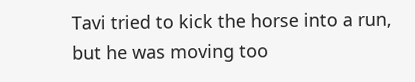Tavi tried to kick the horse into a run, but he was moving too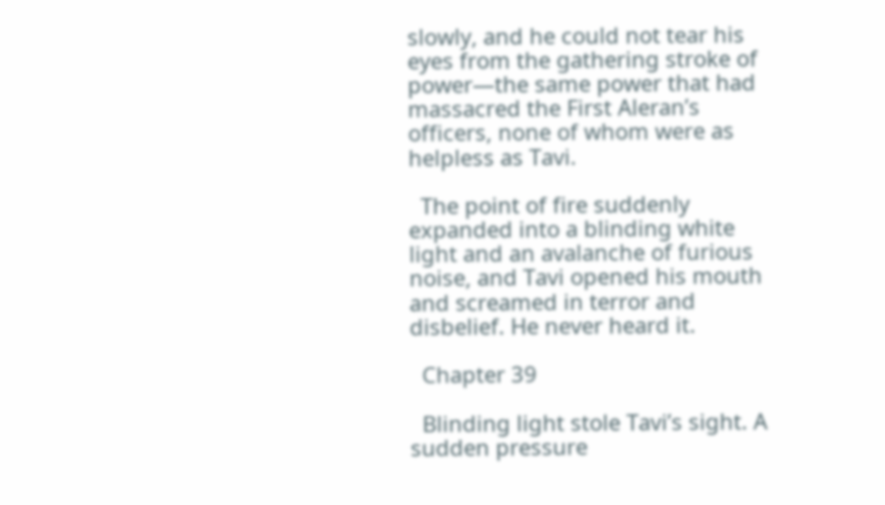slowly, and he could not tear his eyes from the gathering stroke of power—the same power that had massacred the First Aleran’s officers, none of whom were as helpless as Tavi.

  The point of fire suddenly expanded into a blinding white light and an avalanche of furious noise, and Tavi opened his mouth and screamed in terror and disbelief. He never heard it.

  Chapter 39

  Blinding light stole Tavi’s sight. A sudden pressure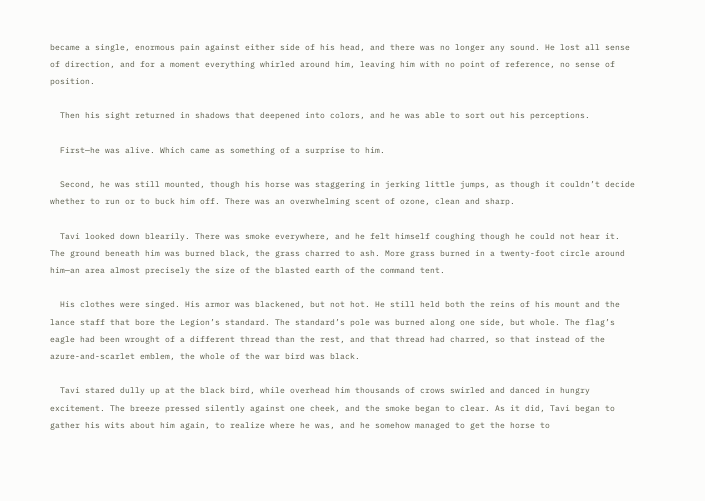became a single, enormous pain against either side of his head, and there was no longer any sound. He lost all sense of direction, and for a moment everything whirled around him, leaving him with no point of reference, no sense of position.

  Then his sight returned in shadows that deepened into colors, and he was able to sort out his perceptions.

  First—he was alive. Which came as something of a surprise to him.

  Second, he was still mounted, though his horse was staggering in jerking little jumps, as though it couldn’t decide whether to run or to buck him off. There was an overwhelming scent of ozone, clean and sharp.

  Tavi looked down blearily. There was smoke everywhere, and he felt himself coughing though he could not hear it. The ground beneath him was burned black, the grass charred to ash. More grass burned in a twenty-foot circle around him—an area almost precisely the size of the blasted earth of the command tent.

  His clothes were singed. His armor was blackened, but not hot. He still held both the reins of his mount and the lance staff that bore the Legion’s standard. The standard’s pole was burned along one side, but whole. The flag’s eagle had been wrought of a different thread than the rest, and that thread had charred, so that instead of the azure-and-scarlet emblem, the whole of the war bird was black.

  Tavi stared dully up at the black bird, while overhead him thousands of crows swirled and danced in hungry excitement. The breeze pressed silently against one cheek, and the smoke began to clear. As it did, Tavi began to gather his wits about him again, to realize where he was, and he somehow managed to get the horse to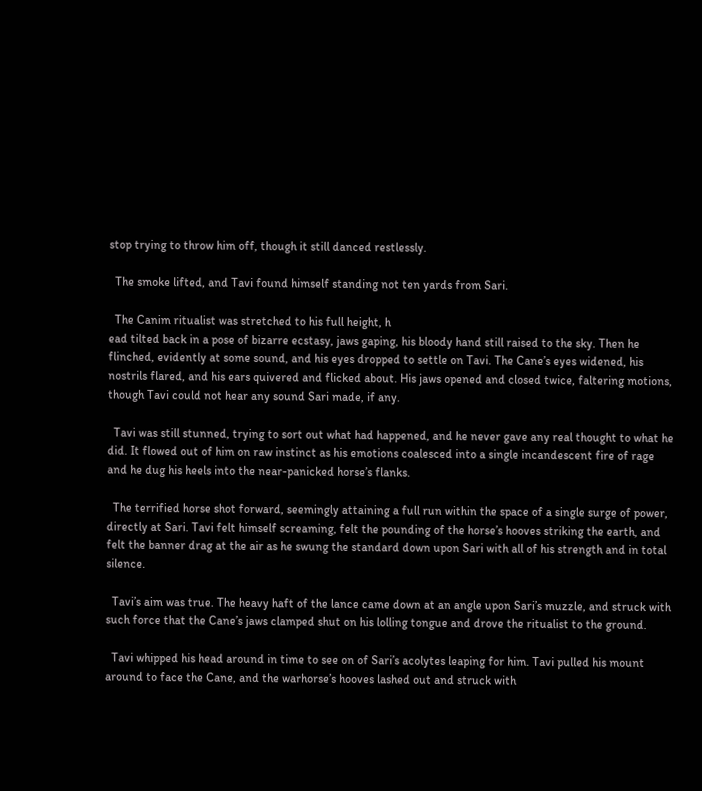stop trying to throw him off, though it still danced restlessly.

  The smoke lifted, and Tavi found himself standing not ten yards from Sari.

  The Canim ritualist was stretched to his full height, h
ead tilted back in a pose of bizarre ecstasy, jaws gaping, his bloody hand still raised to the sky. Then he flinched, evidently at some sound, and his eyes dropped to settle on Tavi. The Cane’s eyes widened, his nostrils flared, and his ears quivered and flicked about. His jaws opened and closed twice, faltering motions, though Tavi could not hear any sound Sari made, if any.

  Tavi was still stunned, trying to sort out what had happened, and he never gave any real thought to what he did. It flowed out of him on raw instinct as his emotions coalesced into a single incandescent fire of rage and he dug his heels into the near-panicked horse’s flanks.

  The terrified horse shot forward, seemingly attaining a full run within the space of a single surge of power, directly at Sari. Tavi felt himself screaming, felt the pounding of the horse’s hooves striking the earth, and felt the banner drag at the air as he swung the standard down upon Sari with all of his strength and in total silence.

  Tavi’s aim was true. The heavy haft of the lance came down at an angle upon Sari’s muzzle, and struck with such force that the Cane’s jaws clamped shut on his lolling tongue and drove the ritualist to the ground.

  Tavi whipped his head around in time to see on of Sari’s acolytes leaping for him. Tavi pulled his mount around to face the Cane, and the warhorse’s hooves lashed out and struck with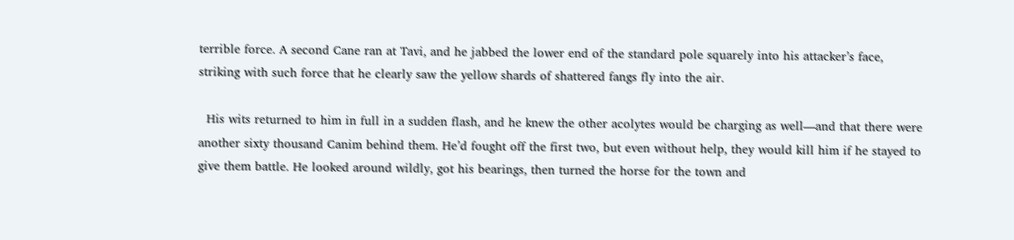terrible force. A second Cane ran at Tavi, and he jabbed the lower end of the standard pole squarely into his attacker’s face, striking with such force that he clearly saw the yellow shards of shattered fangs fly into the air.

  His wits returned to him in full in a sudden flash, and he knew the other acolytes would be charging as well—and that there were another sixty thousand Canim behind them. He’d fought off the first two, but even without help, they would kill him if he stayed to give them battle. He looked around wildly, got his bearings, then turned the horse for the town and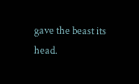gave the beast its head.